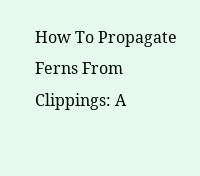How To Propagate Ferns From Clippings: A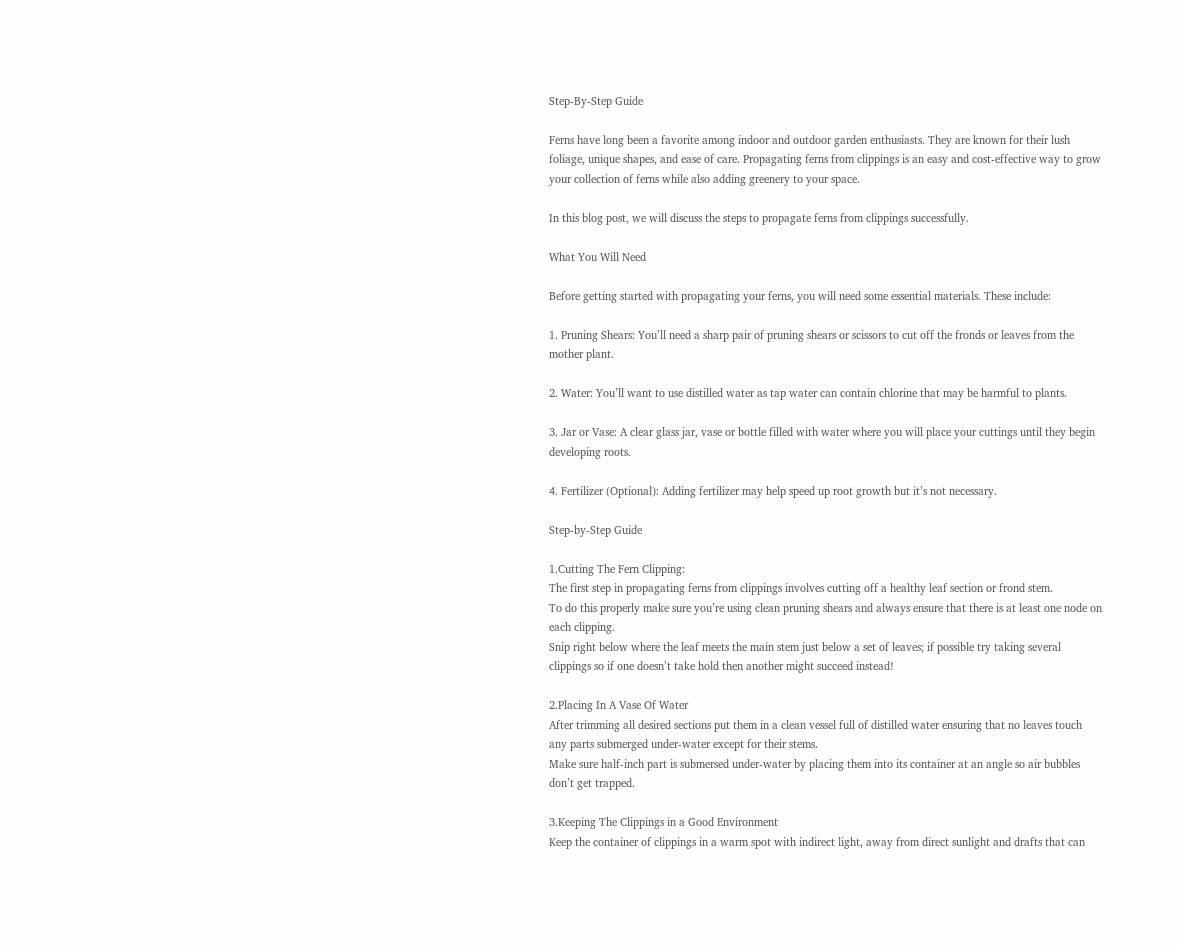Step-By-Step Guide

Ferns have long been a favorite among indoor and outdoor garden enthusiasts. They are known for their lush foliage, unique shapes, and ease of care. Propagating ferns from clippings is an easy and cost-effective way to grow your collection of ferns while also adding greenery to your space.

In this blog post, we will discuss the steps to propagate ferns from clippings successfully.

What You Will Need

Before getting started with propagating your ferns, you will need some essential materials. These include:

1. Pruning Shears: You’ll need a sharp pair of pruning shears or scissors to cut off the fronds or leaves from the mother plant.

2. Water: You’ll want to use distilled water as tap water can contain chlorine that may be harmful to plants.

3. Jar or Vase: A clear glass jar, vase or bottle filled with water where you will place your cuttings until they begin developing roots.

4. Fertilizer (Optional): Adding fertilizer may help speed up root growth but it’s not necessary.

Step-by-Step Guide

1.Cutting The Fern Clipping:
The first step in propagating ferns from clippings involves cutting off a healthy leaf section or frond stem.
To do this properly make sure you’re using clean pruning shears and always ensure that there is at least one node on each clipping.
Snip right below where the leaf meets the main stem just below a set of leaves; if possible try taking several clippings so if one doesn’t take hold then another might succeed instead!

2.Placing In A Vase Of Water
After trimming all desired sections put them in a clean vessel full of distilled water ensuring that no leaves touch any parts submerged under-water except for their stems.
Make sure half-inch part is submersed under-water by placing them into its container at an angle so air bubbles don’t get trapped.

3.Keeping The Clippings in a Good Environment
Keep the container of clippings in a warm spot with indirect light, away from direct sunlight and drafts that can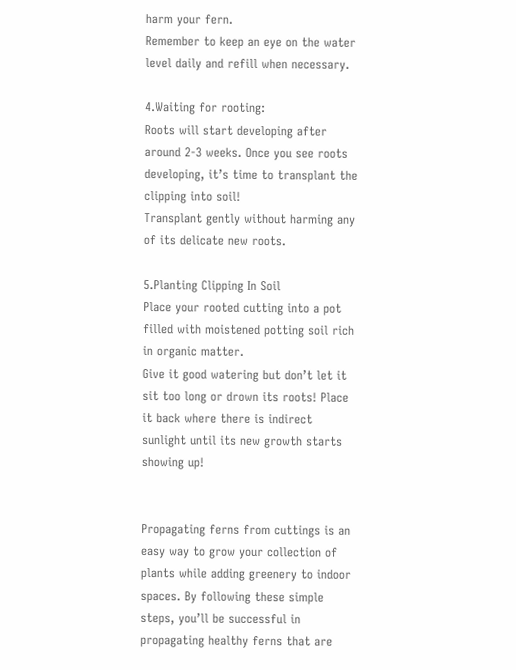harm your fern.
Remember to keep an eye on the water level daily and refill when necessary.

4.Waiting for rooting:
Roots will start developing after around 2-3 weeks. Once you see roots developing, it’s time to transplant the clipping into soil!
Transplant gently without harming any of its delicate new roots.

5.Planting Clipping In Soil
Place your rooted cutting into a pot filled with moistened potting soil rich in organic matter.
Give it good watering but don’t let it sit too long or drown its roots! Place it back where there is indirect sunlight until its new growth starts showing up!


Propagating ferns from cuttings is an easy way to grow your collection of plants while adding greenery to indoor spaces. By following these simple steps, you’ll be successful in propagating healthy ferns that are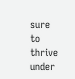sure to thrive under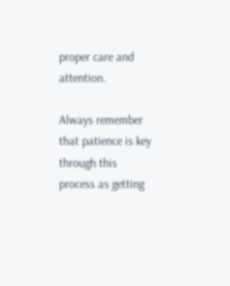proper care and attention.

Always remember that patience is key through this process as getting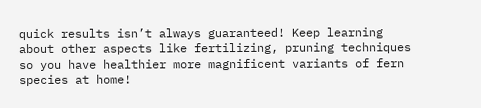quick results isn’t always guaranteed! Keep learning about other aspects like fertilizing, pruning techniques so you have healthier more magnificent variants of fern species at home!